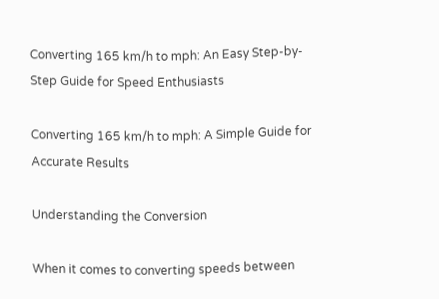Converting 165 km/h to mph: An Easy Step-by-Step Guide for Speed Enthusiasts

Converting 165 km/h to mph: A Simple Guide for Accurate Results

Understanding the Conversion

When it comes to converting speeds between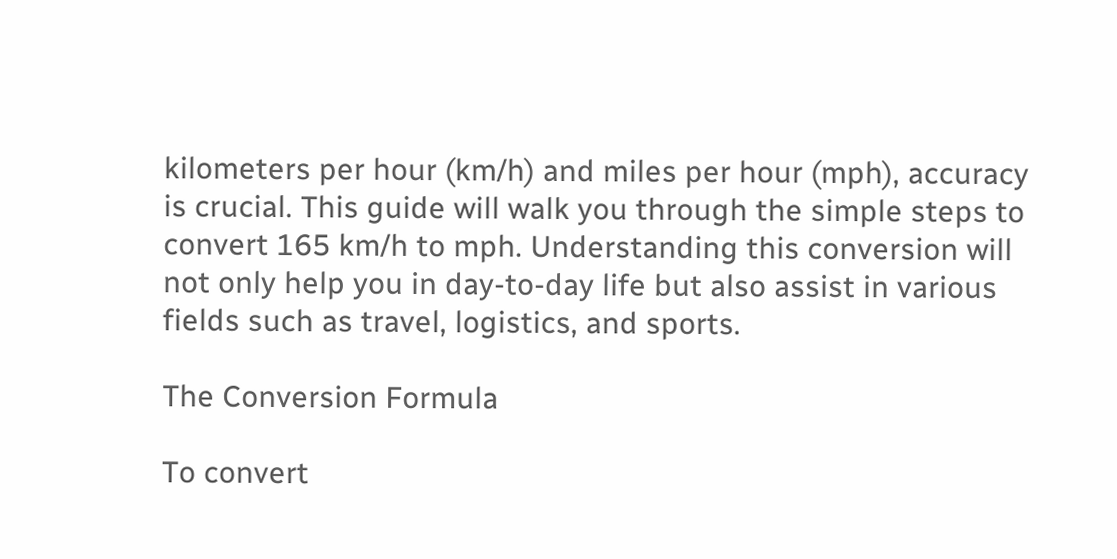kilometers per hour (km/h) and miles per hour (mph), accuracy is crucial. This guide will walk you through the simple steps to convert 165 km/h to mph. Understanding this conversion will not only help you in day-to-day life but also assist in various fields such as travel, logistics, and sports.

The Conversion Formula

To convert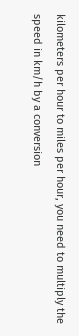kilometers per hour to miles per hour, you need to multiply the speed in km/h by a conversion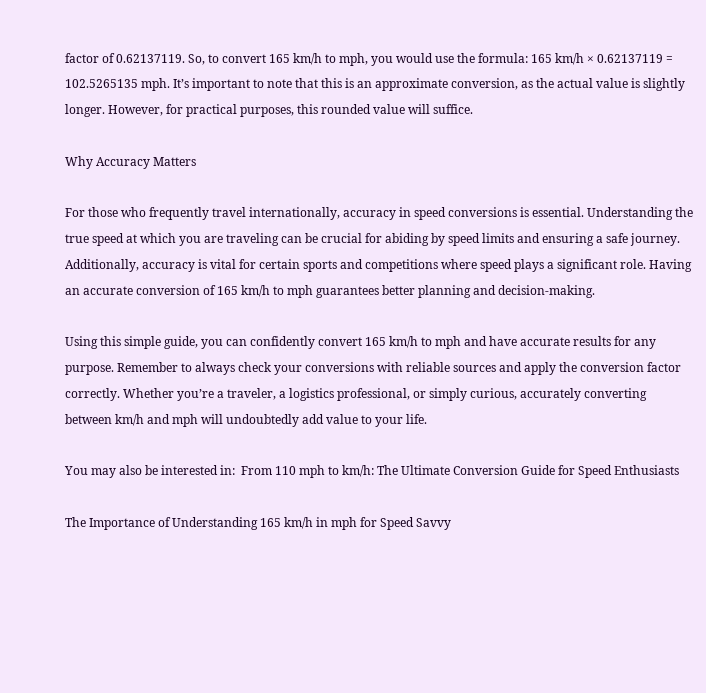factor of 0.62137119. So, to convert 165 km/h to mph, you would use the formula: 165 km/h × 0.62137119 = 102.5265135 mph. It’s important to note that this is an approximate conversion, as the actual value is slightly longer. However, for practical purposes, this rounded value will suffice.

Why Accuracy Matters

For those who frequently travel internationally, accuracy in speed conversions is essential. Understanding the true speed at which you are traveling can be crucial for abiding by speed limits and ensuring a safe journey. Additionally, accuracy is vital for certain sports and competitions where speed plays a significant role. Having an accurate conversion of 165 km/h to mph guarantees better planning and decision-making.

Using this simple guide, you can confidently convert 165 km/h to mph and have accurate results for any purpose. Remember to always check your conversions with reliable sources and apply the conversion factor correctly. Whether you’re a traveler, a logistics professional, or simply curious, accurately converting between km/h and mph will undoubtedly add value to your life.

You may also be interested in:  From 110 mph to km/h: The Ultimate Conversion Guide for Speed Enthusiasts

The Importance of Understanding 165 km/h in mph for Speed Savvy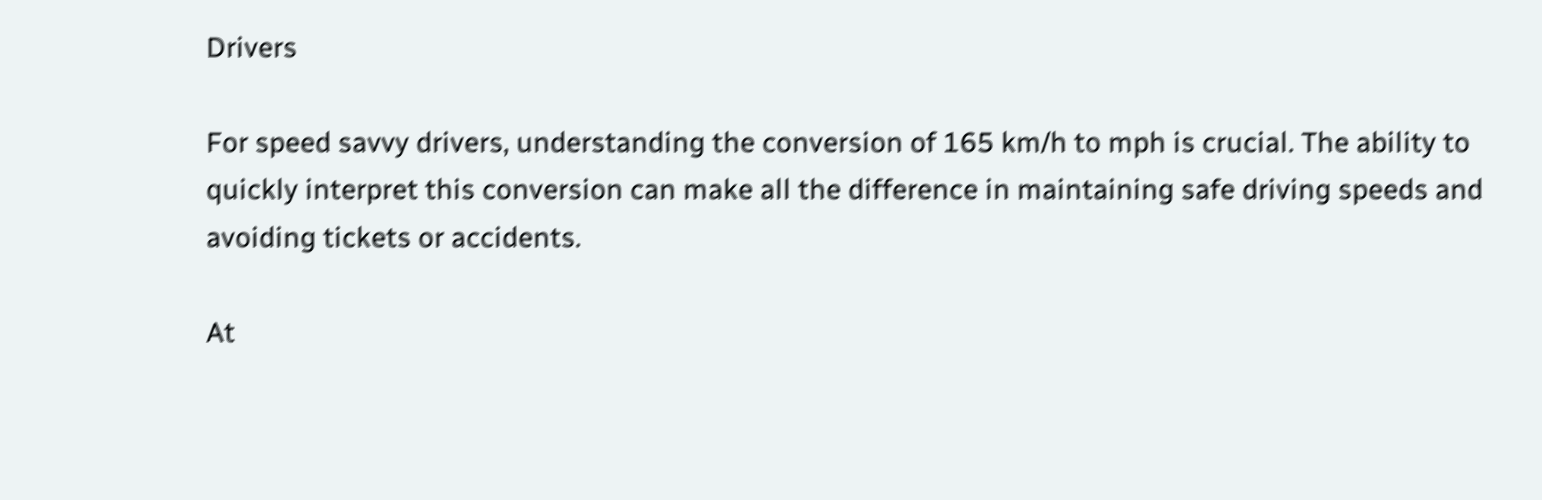Drivers

For speed savvy drivers, understanding the conversion of 165 km/h to mph is crucial. The ability to quickly interpret this conversion can make all the difference in maintaining safe driving speeds and avoiding tickets or accidents.

At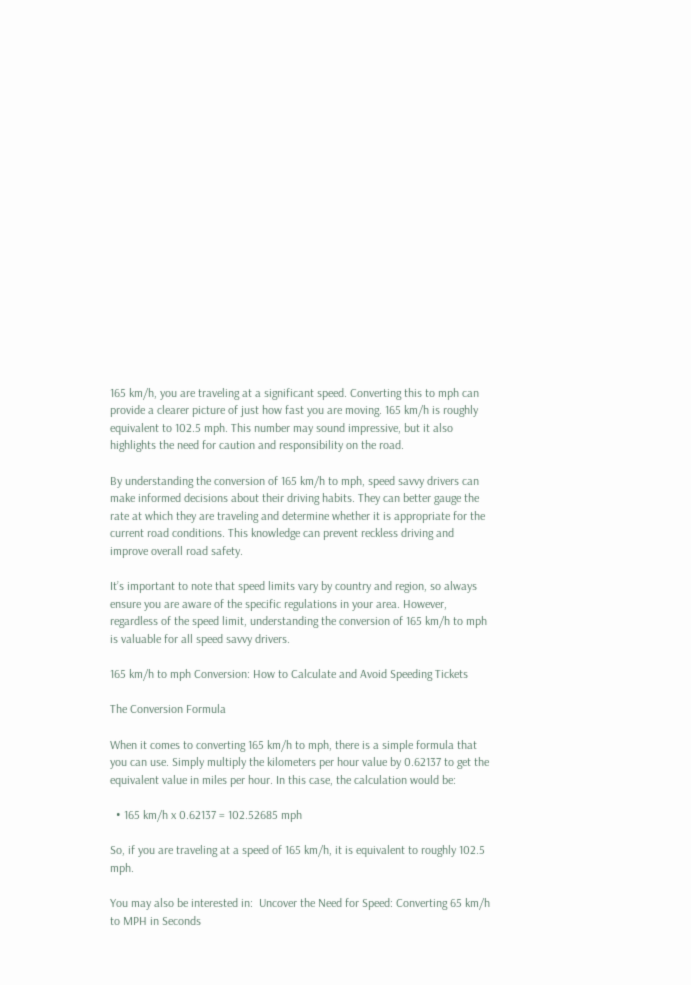165 km/h, you are traveling at a significant speed. Converting this to mph can provide a clearer picture of just how fast you are moving. 165 km/h is roughly equivalent to 102.5 mph. This number may sound impressive, but it also highlights the need for caution and responsibility on the road.

By understanding the conversion of 165 km/h to mph, speed savvy drivers can make informed decisions about their driving habits. They can better gauge the rate at which they are traveling and determine whether it is appropriate for the current road conditions. This knowledge can prevent reckless driving and improve overall road safety.

It’s important to note that speed limits vary by country and region, so always ensure you are aware of the specific regulations in your area. However, regardless of the speed limit, understanding the conversion of 165 km/h to mph is valuable for all speed savvy drivers.

165 km/h to mph Conversion: How to Calculate and Avoid Speeding Tickets

The Conversion Formula

When it comes to converting 165 km/h to mph, there is a simple formula that you can use. Simply multiply the kilometers per hour value by 0.62137 to get the equivalent value in miles per hour. In this case, the calculation would be:

  • 165 km/h x 0.62137 = 102.52685 mph

So, if you are traveling at a speed of 165 km/h, it is equivalent to roughly 102.5 mph.

You may also be interested in:  Uncover the Need for Speed: Converting 65 km/h to MPH in Seconds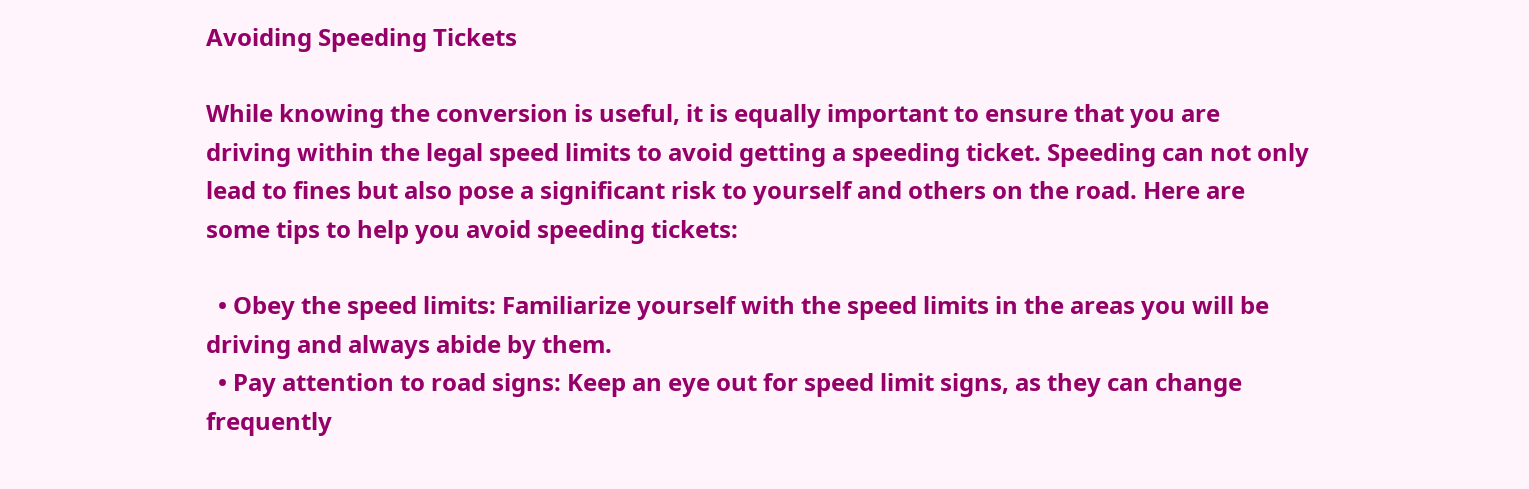Avoiding Speeding Tickets

While knowing the conversion is useful, it is equally important to ensure that you are driving within the legal speed limits to avoid getting a speeding ticket. Speeding can not only lead to fines but also pose a significant risk to yourself and others on the road. Here are some tips to help you avoid speeding tickets:

  • Obey the speed limits: Familiarize yourself with the speed limits in the areas you will be driving and always abide by them.
  • Pay attention to road signs: Keep an eye out for speed limit signs, as they can change frequently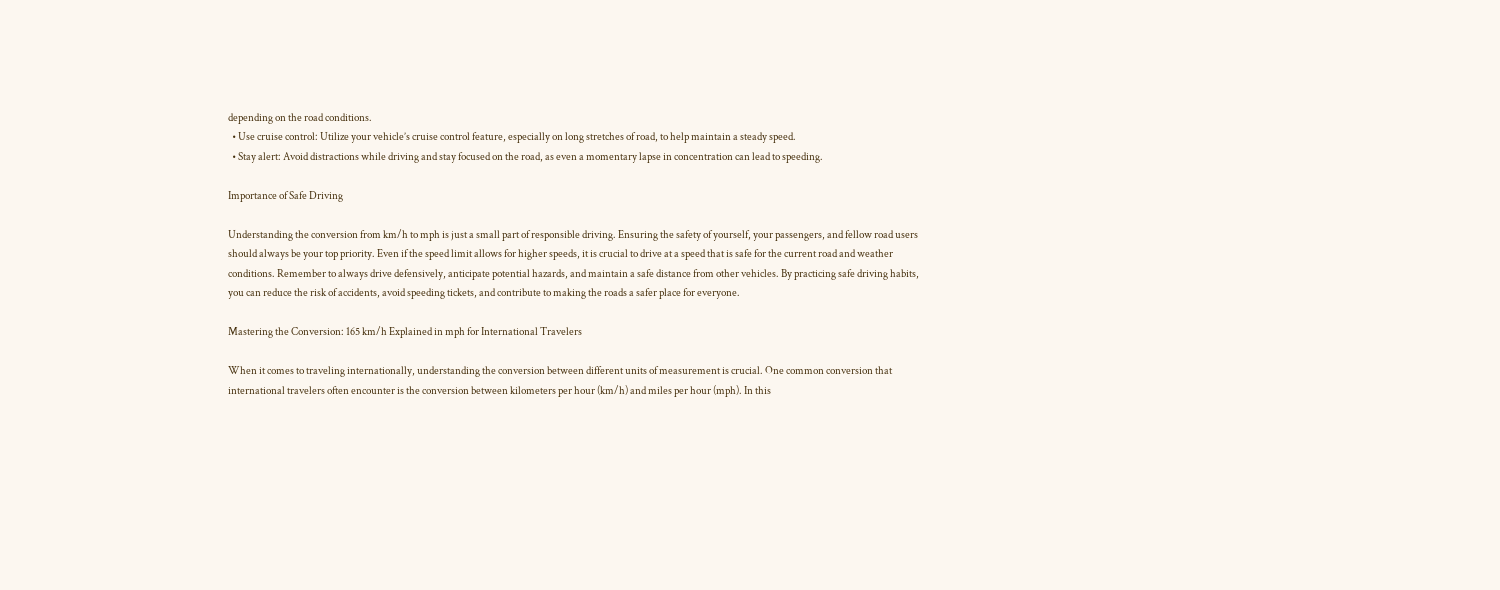depending on the road conditions.
  • Use cruise control: Utilize your vehicle’s cruise control feature, especially on long stretches of road, to help maintain a steady speed.
  • Stay alert: Avoid distractions while driving and stay focused on the road, as even a momentary lapse in concentration can lead to speeding.

Importance of Safe Driving

Understanding the conversion from km/h to mph is just a small part of responsible driving. Ensuring the safety of yourself, your passengers, and fellow road users should always be your top priority. Even if the speed limit allows for higher speeds, it is crucial to drive at a speed that is safe for the current road and weather conditions. Remember to always drive defensively, anticipate potential hazards, and maintain a safe distance from other vehicles. By practicing safe driving habits, you can reduce the risk of accidents, avoid speeding tickets, and contribute to making the roads a safer place for everyone.

Mastering the Conversion: 165 km/h Explained in mph for International Travelers

When it comes to traveling internationally, understanding the conversion between different units of measurement is crucial. One common conversion that international travelers often encounter is the conversion between kilometers per hour (km/h) and miles per hour (mph). In this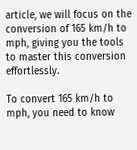article, we will focus on the conversion of 165 km/h to mph, giving you the tools to master this conversion effortlessly.

To convert 165 km/h to mph, you need to know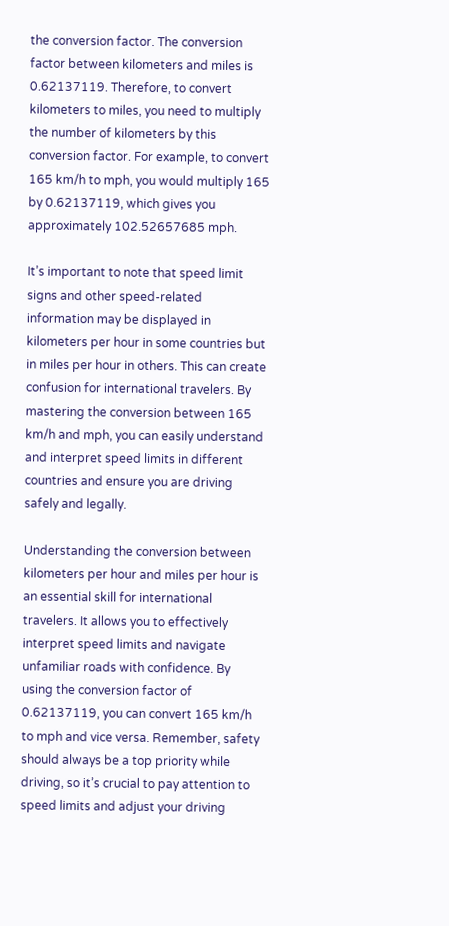the conversion factor. The conversion factor between kilometers and miles is 0.62137119. Therefore, to convert kilometers to miles, you need to multiply the number of kilometers by this conversion factor. For example, to convert 165 km/h to mph, you would multiply 165 by 0.62137119, which gives you approximately 102.52657685 mph.

It’s important to note that speed limit signs and other speed-related information may be displayed in kilometers per hour in some countries but in miles per hour in others. This can create confusion for international travelers. By mastering the conversion between 165 km/h and mph, you can easily understand and interpret speed limits in different countries and ensure you are driving safely and legally.

Understanding the conversion between kilometers per hour and miles per hour is an essential skill for international travelers. It allows you to effectively interpret speed limits and navigate unfamiliar roads with confidence. By using the conversion factor of 0.62137119, you can convert 165 km/h to mph and vice versa. Remember, safety should always be a top priority while driving, so it’s crucial to pay attention to speed limits and adjust your driving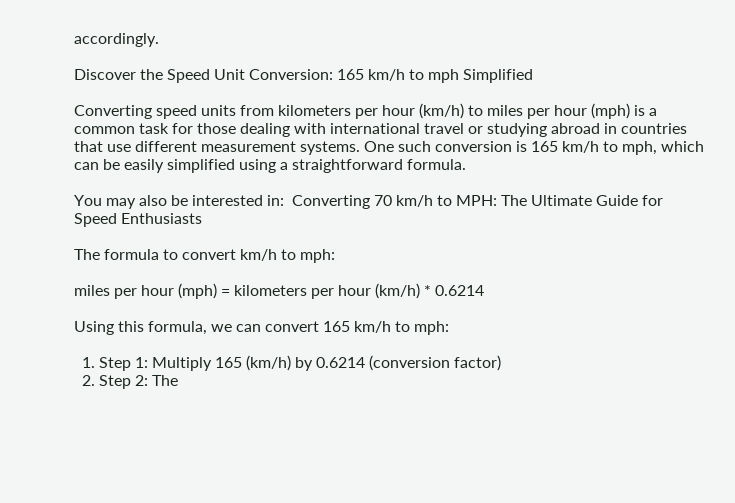accordingly.

Discover the Speed Unit Conversion: 165 km/h to mph Simplified

Converting speed units from kilometers per hour (km/h) to miles per hour (mph) is a common task for those dealing with international travel or studying abroad in countries that use different measurement systems. One such conversion is 165 km/h to mph, which can be easily simplified using a straightforward formula.

You may also be interested in:  Converting 70 km/h to MPH: The Ultimate Guide for Speed Enthusiasts

The formula to convert km/h to mph:

miles per hour (mph) = kilometers per hour (km/h) * 0.6214

Using this formula, we can convert 165 km/h to mph:

  1. Step 1: Multiply 165 (km/h) by 0.6214 (conversion factor)
  2. Step 2: The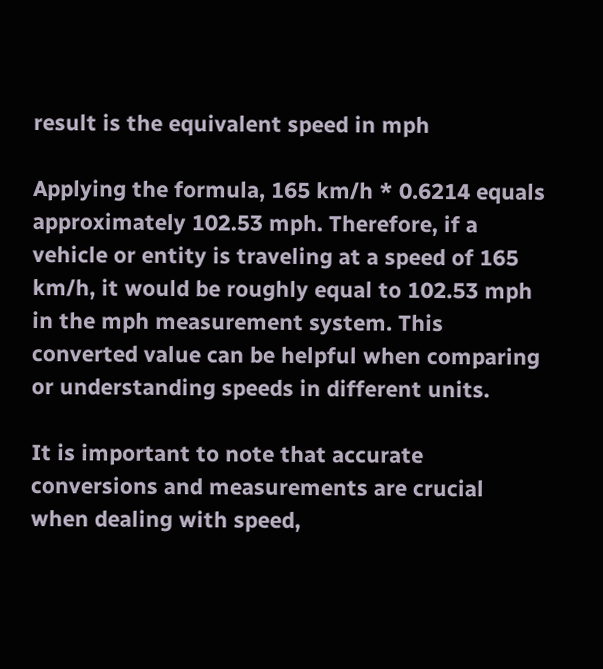result is the equivalent speed in mph

Applying the formula, 165 km/h * 0.6214 equals approximately 102.53 mph. Therefore, if a vehicle or entity is traveling at a speed of 165 km/h, it would be roughly equal to 102.53 mph in the mph measurement system. This converted value can be helpful when comparing or understanding speeds in different units.

It is important to note that accurate conversions and measurements are crucial when dealing with speed,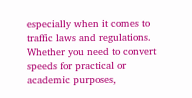especially when it comes to traffic laws and regulations. Whether you need to convert speeds for practical or academic purposes,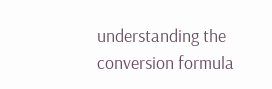understanding the conversion formula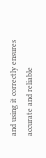and using it correctly ensures accurate and reliable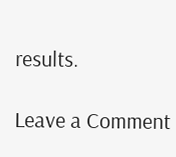results.

Leave a Comment